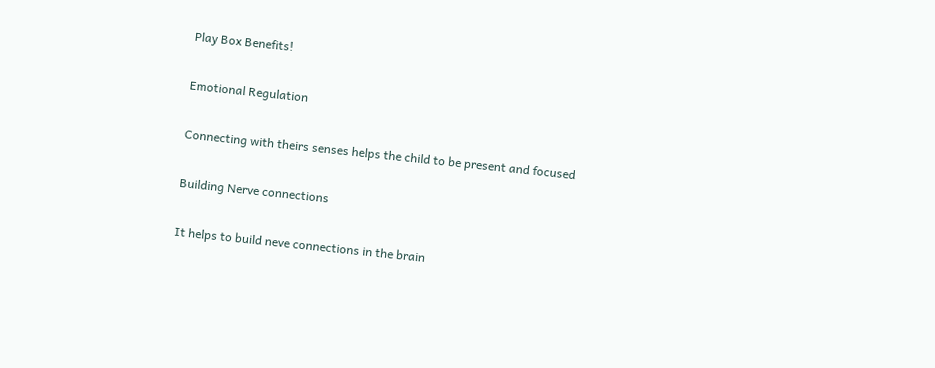Play Box Benefits!

Emotional Regulation

Connecting with theirs senses helps the child to be present and focused

Building Nerve connections

It helps to build neve connections in the brain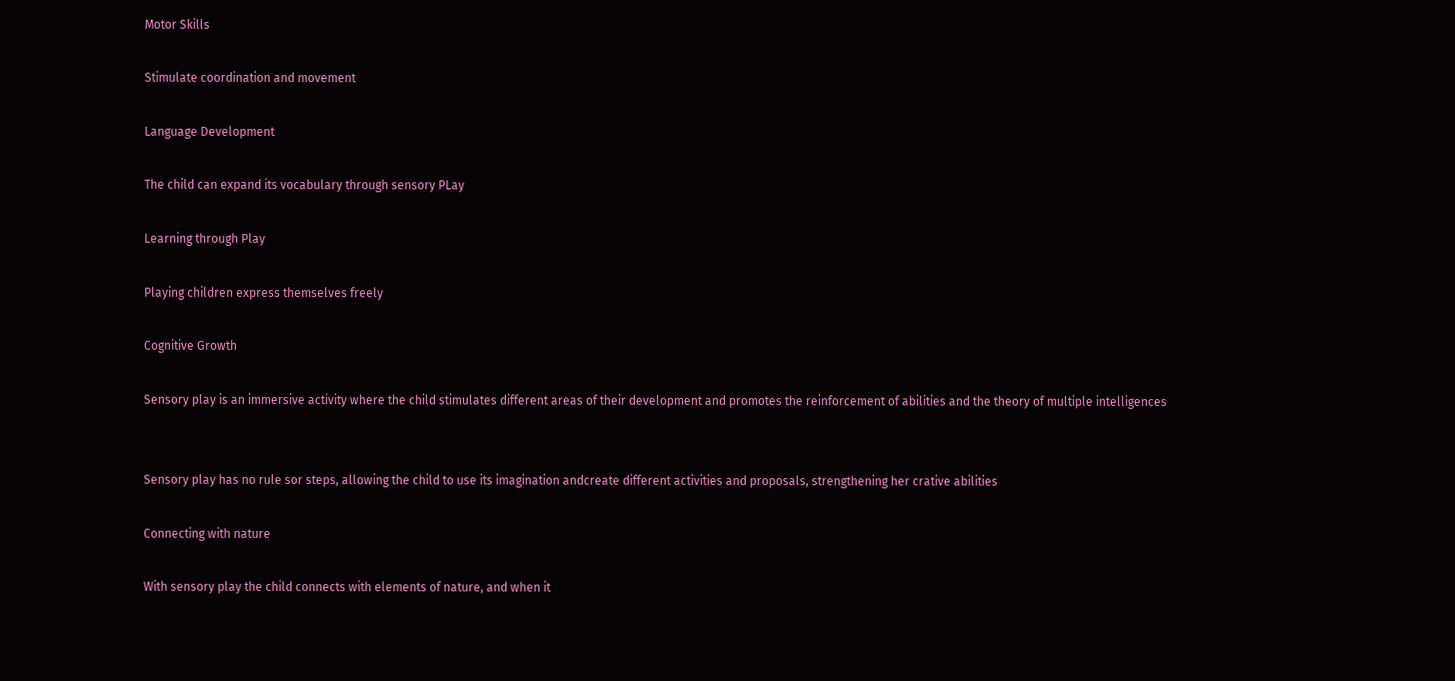Motor Skills

Stimulate coordination and movement

Language Development

The child can expand its vocabulary through sensory PLay

Learning through Play

Playing children express themselves freely

Cognitive Growth

Sensory play is an immersive activity where the child stimulates different areas of their development and promotes the reinforcement of abilities and the theory of multiple intelligences


Sensory play has no rule sor steps, allowing the child to use its imagination andcreate different activities and proposals, strengthening her crative abilities

Connecting with nature

With sensory play the child connects with elements of nature, and when it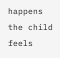happens the child feels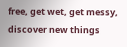free, get wet, get messy, discover new things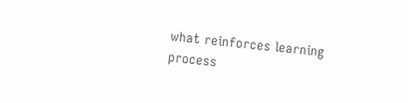what reinforces learning process